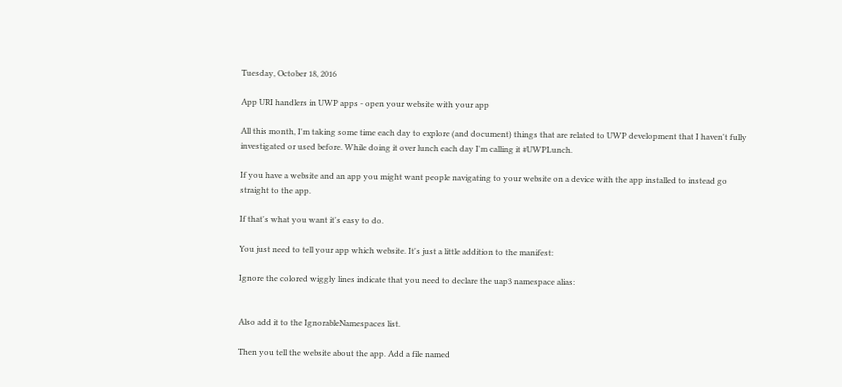Tuesday, October 18, 2016

App URI handlers in UWP apps - open your website with your app

All this month, I'm taking some time each day to explore (and document) things that are related to UWP development that I haven't fully investigated or used before. While doing it over lunch each day I'm calling it #UWPLunch.

If you have a website and an app you might want people navigating to your website on a device with the app installed to instead go straight to the app.

If that's what you want it's easy to do.

You just need to tell your app which website. It's just a little addition to the manifest:

Ignore the colored wiggly lines indicate that you need to declare the uap3 namespace alias:


Also add it to the IgnorableNamespaces list.

Then you tell the website about the app. Add a file named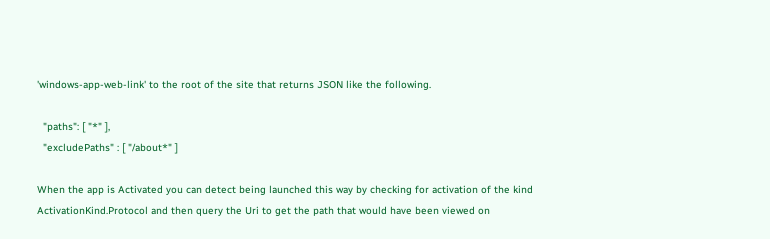'windows-app-web-link' to the root of the site that returns JSON like the following.

  "paths": [ "*" ],
  "excludePaths" : [ "/about*" ]

When the app is Activated you can detect being launched this way by checking for activation of the kind ActivationKind.Protocol and then query the Uri to get the path that would have been viewed on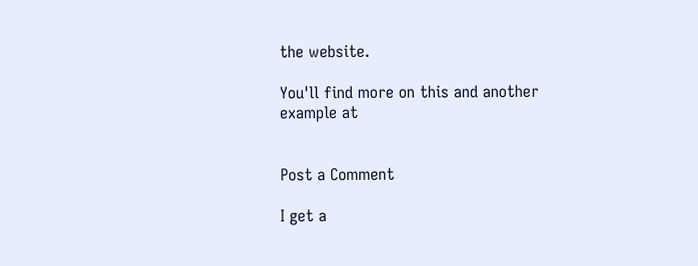the website.

You'll find more on this and another example at


Post a Comment

I get a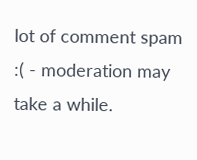lot of comment spam :( - moderation may take a while.